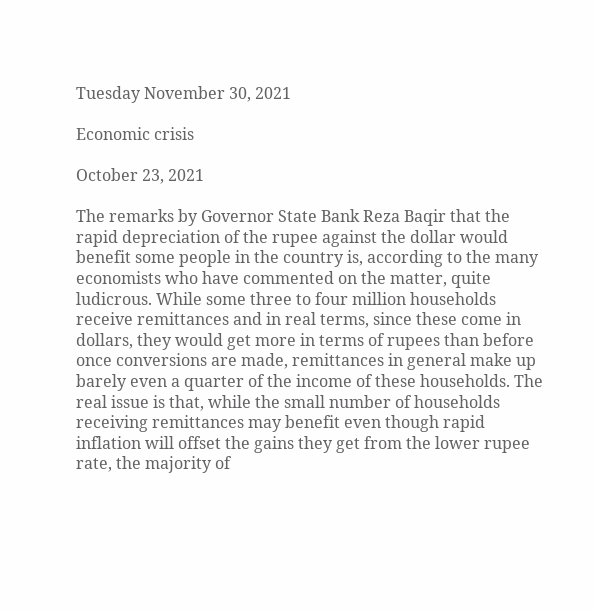Tuesday November 30, 2021

Economic crisis

October 23, 2021

The remarks by Governor State Bank Reza Baqir that the rapid depreciation of the rupee against the dollar would benefit some people in the country is, according to the many economists who have commented on the matter, quite ludicrous. While some three to four million households receive remittances and in real terms, since these come in dollars, they would get more in terms of rupees than before once conversions are made, remittances in general make up barely even a quarter of the income of these households. The real issue is that, while the small number of households receiving remittances may benefit even though rapid inflation will offset the gains they get from the lower rupee rate, the majority of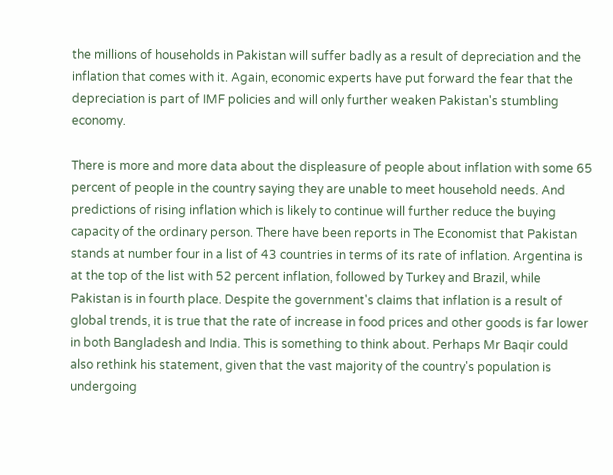the millions of households in Pakistan will suffer badly as a result of depreciation and the inflation that comes with it. Again, economic experts have put forward the fear that the depreciation is part of IMF policies and will only further weaken Pakistan's stumbling economy.

There is more and more data about the displeasure of people about inflation with some 65 percent of people in the country saying they are unable to meet household needs. And predictions of rising inflation which is likely to continue will further reduce the buying capacity of the ordinary person. There have been reports in The Economist that Pakistan stands at number four in a list of 43 countries in terms of its rate of inflation. Argentina is at the top of the list with 52 percent inflation, followed by Turkey and Brazil, while Pakistan is in fourth place. Despite the government's claims that inflation is a result of global trends, it is true that the rate of increase in food prices and other goods is far lower in both Bangladesh and India. This is something to think about. Perhaps Mr Baqir could also rethink his statement, given that the vast majority of the country's population is undergoing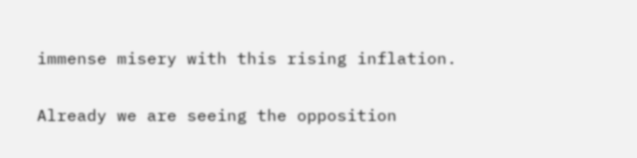immense misery with this rising inflation.

Already we are seeing the opposition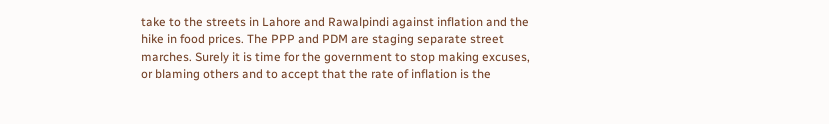take to the streets in Lahore and Rawalpindi against inflation and the hike in food prices. The PPP and PDM are staging separate street marches. Surely it is time for the government to stop making excuses, or blaming others and to accept that the rate of inflation is the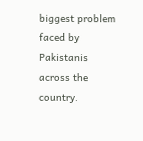biggest problem faced by Pakistanis across the country.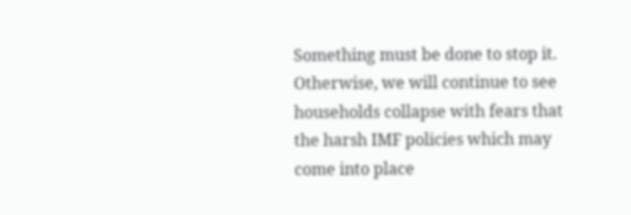Something must be done to stop it. Otherwise, we will continue to see households collapse with fears that the harsh IMF policies which may come into place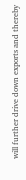will further drive down exports and thereby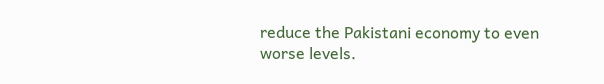reduce the Pakistani economy to even worse levels.